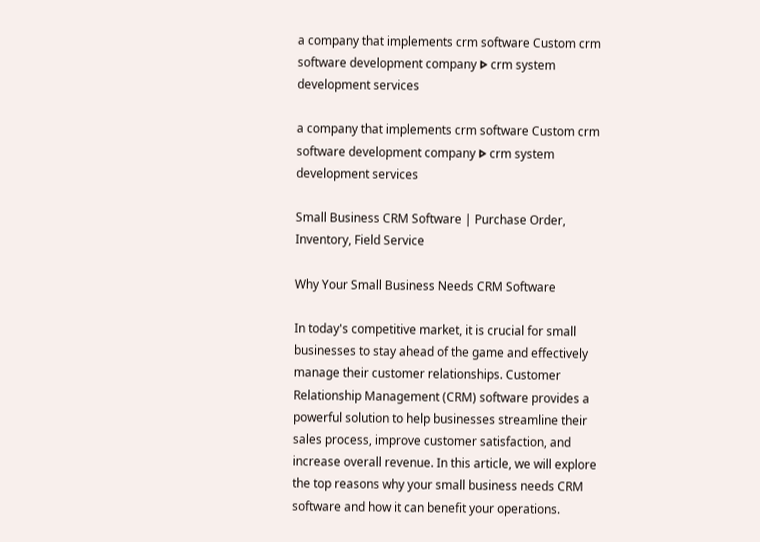a company that implements crm software Custom crm software development company ᐅ crm system development services

a company that implements crm software Custom crm software development company ᐅ crm system development services

Small Business CRM Software | Purchase Order, Inventory, Field Service

Why Your Small Business Needs CRM Software

In today's competitive market, it is crucial for small businesses to stay ahead of the game and effectively manage their customer relationships. Customer Relationship Management (CRM) software provides a powerful solution to help businesses streamline their sales process, improve customer satisfaction, and increase overall revenue. In this article, we will explore the top reasons why your small business needs CRM software and how it can benefit your operations.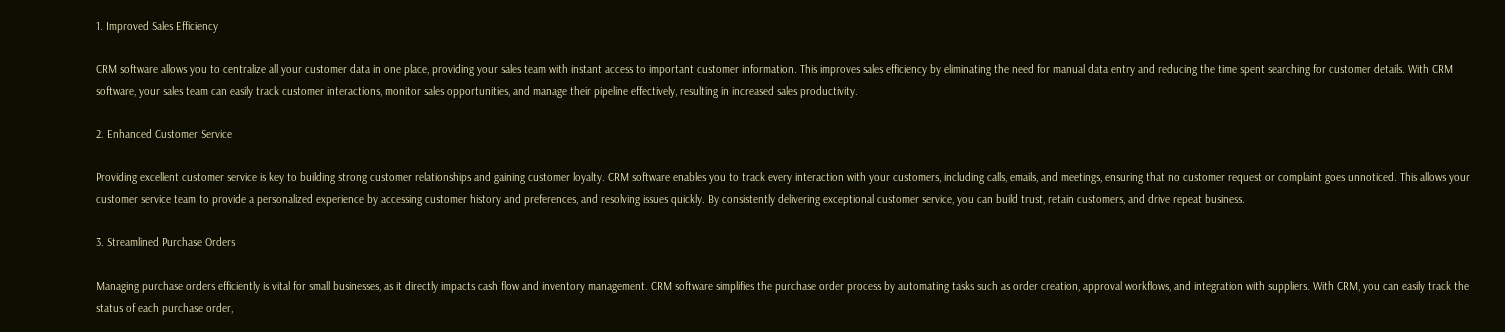1. Improved Sales Efficiency

CRM software allows you to centralize all your customer data in one place, providing your sales team with instant access to important customer information. This improves sales efficiency by eliminating the need for manual data entry and reducing the time spent searching for customer details. With CRM software, your sales team can easily track customer interactions, monitor sales opportunities, and manage their pipeline effectively, resulting in increased sales productivity.

2. Enhanced Customer Service

Providing excellent customer service is key to building strong customer relationships and gaining customer loyalty. CRM software enables you to track every interaction with your customers, including calls, emails, and meetings, ensuring that no customer request or complaint goes unnoticed. This allows your customer service team to provide a personalized experience by accessing customer history and preferences, and resolving issues quickly. By consistently delivering exceptional customer service, you can build trust, retain customers, and drive repeat business.

3. Streamlined Purchase Orders

Managing purchase orders efficiently is vital for small businesses, as it directly impacts cash flow and inventory management. CRM software simplifies the purchase order process by automating tasks such as order creation, approval workflows, and integration with suppliers. With CRM, you can easily track the status of each purchase order,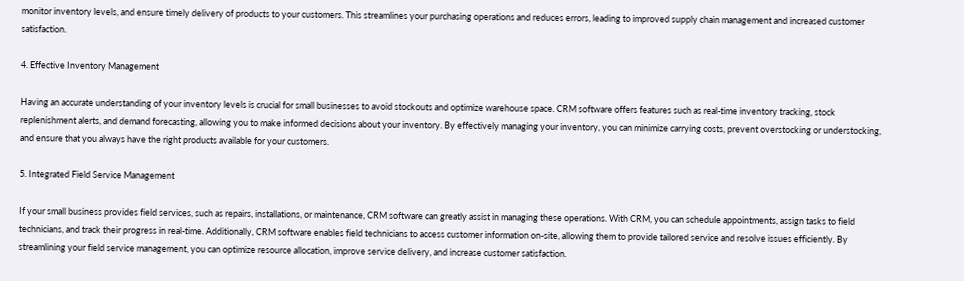monitor inventory levels, and ensure timely delivery of products to your customers. This streamlines your purchasing operations and reduces errors, leading to improved supply chain management and increased customer satisfaction.

4. Effective Inventory Management

Having an accurate understanding of your inventory levels is crucial for small businesses to avoid stockouts and optimize warehouse space. CRM software offers features such as real-time inventory tracking, stock replenishment alerts, and demand forecasting, allowing you to make informed decisions about your inventory. By effectively managing your inventory, you can minimize carrying costs, prevent overstocking or understocking, and ensure that you always have the right products available for your customers.

5. Integrated Field Service Management

If your small business provides field services, such as repairs, installations, or maintenance, CRM software can greatly assist in managing these operations. With CRM, you can schedule appointments, assign tasks to field technicians, and track their progress in real-time. Additionally, CRM software enables field technicians to access customer information on-site, allowing them to provide tailored service and resolve issues efficiently. By streamlining your field service management, you can optimize resource allocation, improve service delivery, and increase customer satisfaction.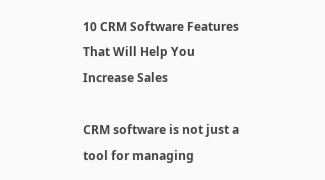10 CRM Software Features That Will Help You Increase Sales

CRM software is not just a tool for managing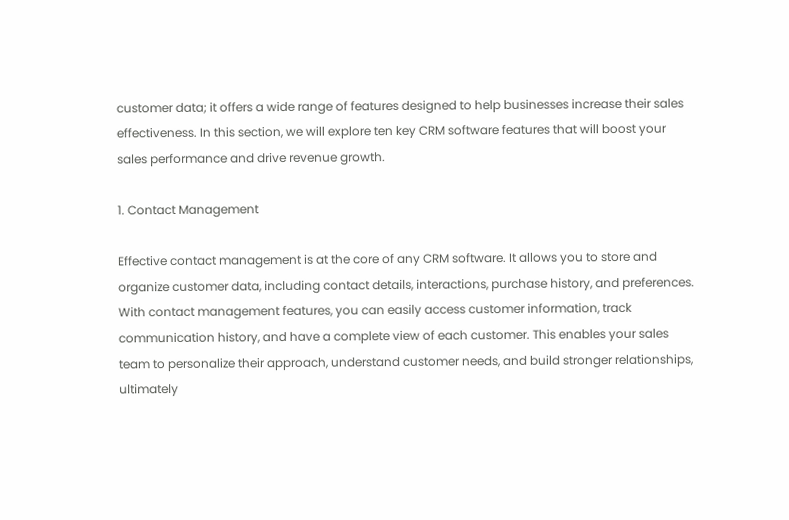customer data; it offers a wide range of features designed to help businesses increase their sales effectiveness. In this section, we will explore ten key CRM software features that will boost your sales performance and drive revenue growth.

1. Contact Management

Effective contact management is at the core of any CRM software. It allows you to store and organize customer data, including contact details, interactions, purchase history, and preferences. With contact management features, you can easily access customer information, track communication history, and have a complete view of each customer. This enables your sales team to personalize their approach, understand customer needs, and build stronger relationships, ultimately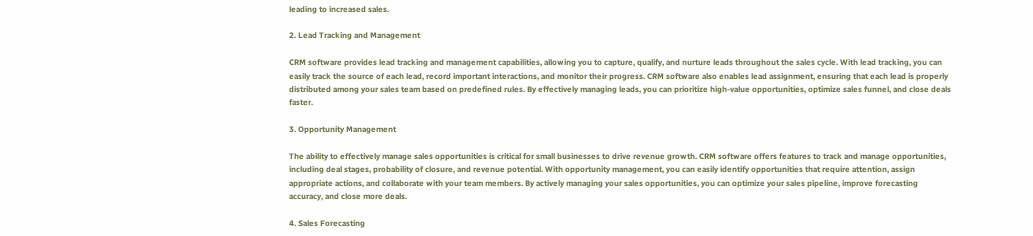leading to increased sales.

2. Lead Tracking and Management

CRM software provides lead tracking and management capabilities, allowing you to capture, qualify, and nurture leads throughout the sales cycle. With lead tracking, you can easily track the source of each lead, record important interactions, and monitor their progress. CRM software also enables lead assignment, ensuring that each lead is properly distributed among your sales team based on predefined rules. By effectively managing leads, you can prioritize high-value opportunities, optimize sales funnel, and close deals faster.

3. Opportunity Management

The ability to effectively manage sales opportunities is critical for small businesses to drive revenue growth. CRM software offers features to track and manage opportunities, including deal stages, probability of closure, and revenue potential. With opportunity management, you can easily identify opportunities that require attention, assign appropriate actions, and collaborate with your team members. By actively managing your sales opportunities, you can optimize your sales pipeline, improve forecasting accuracy, and close more deals.

4. Sales Forecasting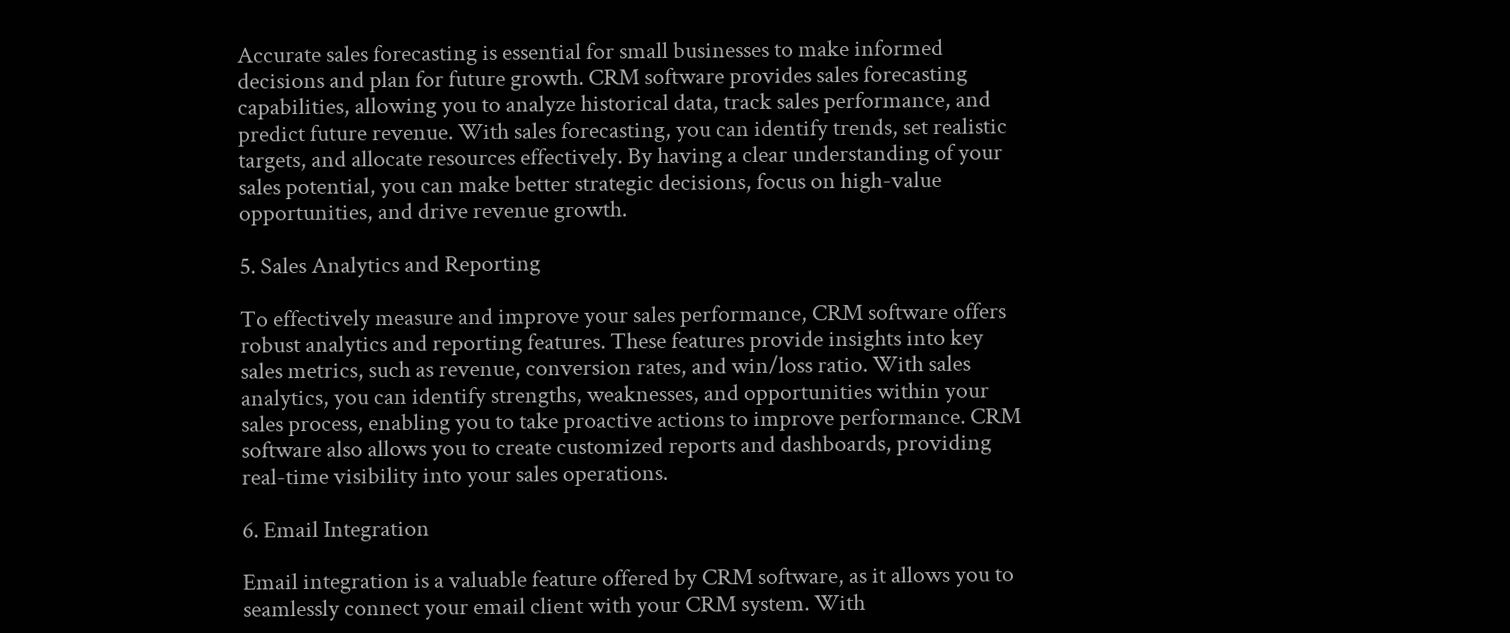Accurate sales forecasting is essential for small businesses to make informed decisions and plan for future growth. CRM software provides sales forecasting capabilities, allowing you to analyze historical data, track sales performance, and predict future revenue. With sales forecasting, you can identify trends, set realistic targets, and allocate resources effectively. By having a clear understanding of your sales potential, you can make better strategic decisions, focus on high-value opportunities, and drive revenue growth.

5. Sales Analytics and Reporting

To effectively measure and improve your sales performance, CRM software offers robust analytics and reporting features. These features provide insights into key sales metrics, such as revenue, conversion rates, and win/loss ratio. With sales analytics, you can identify strengths, weaknesses, and opportunities within your sales process, enabling you to take proactive actions to improve performance. CRM software also allows you to create customized reports and dashboards, providing real-time visibility into your sales operations.

6. Email Integration

Email integration is a valuable feature offered by CRM software, as it allows you to seamlessly connect your email client with your CRM system. With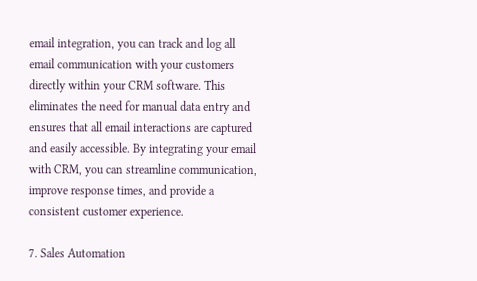email integration, you can track and log all email communication with your customers directly within your CRM software. This eliminates the need for manual data entry and ensures that all email interactions are captured and easily accessible. By integrating your email with CRM, you can streamline communication, improve response times, and provide a consistent customer experience.

7. Sales Automation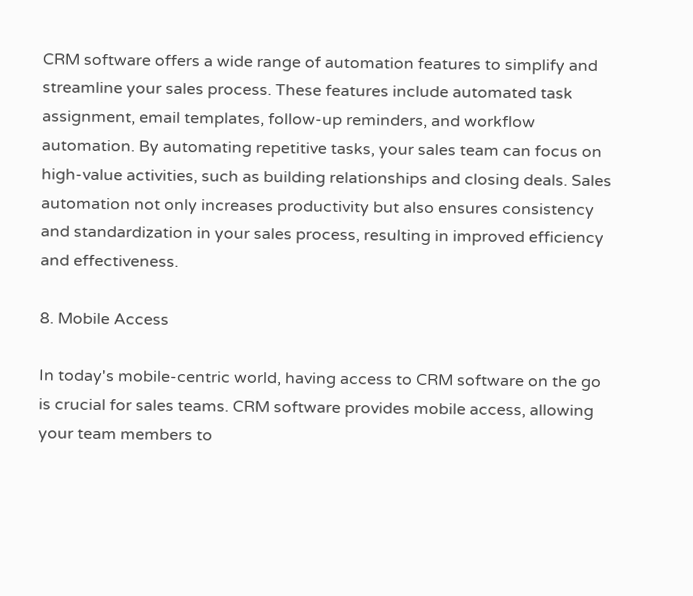CRM software offers a wide range of automation features to simplify and streamline your sales process. These features include automated task assignment, email templates, follow-up reminders, and workflow automation. By automating repetitive tasks, your sales team can focus on high-value activities, such as building relationships and closing deals. Sales automation not only increases productivity but also ensures consistency and standardization in your sales process, resulting in improved efficiency and effectiveness.

8. Mobile Access

In today's mobile-centric world, having access to CRM software on the go is crucial for sales teams. CRM software provides mobile access, allowing your team members to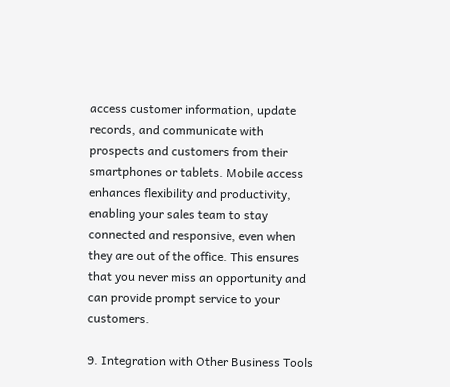access customer information, update records, and communicate with prospects and customers from their smartphones or tablets. Mobile access enhances flexibility and productivity, enabling your sales team to stay connected and responsive, even when they are out of the office. This ensures that you never miss an opportunity and can provide prompt service to your customers.

9. Integration with Other Business Tools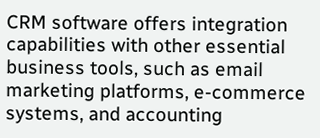CRM software offers integration capabilities with other essential business tools, such as email marketing platforms, e-commerce systems, and accounting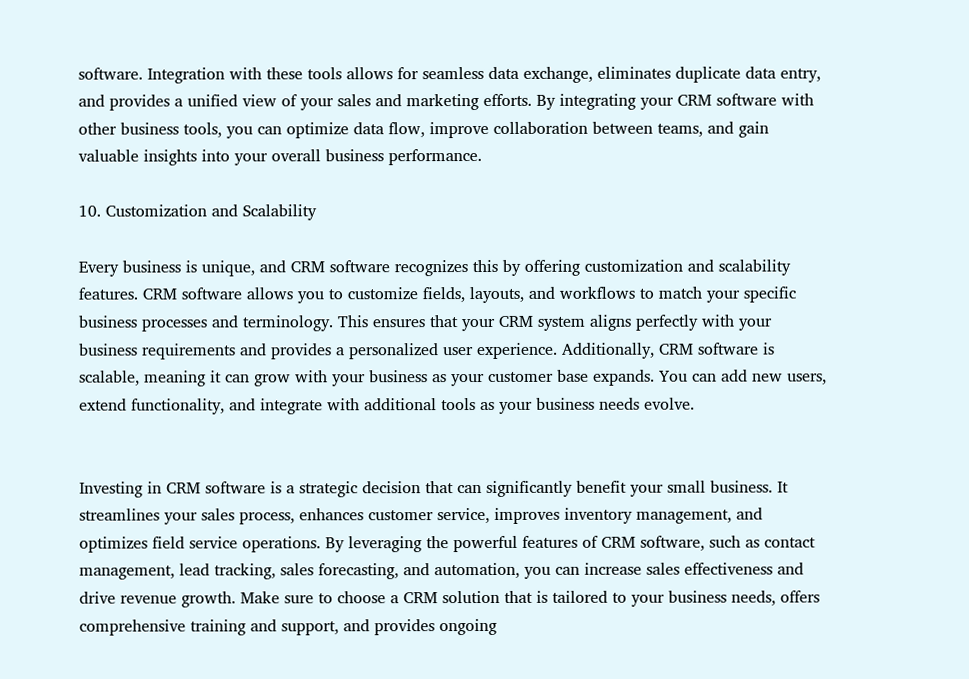software. Integration with these tools allows for seamless data exchange, eliminates duplicate data entry, and provides a unified view of your sales and marketing efforts. By integrating your CRM software with other business tools, you can optimize data flow, improve collaboration between teams, and gain valuable insights into your overall business performance.

10. Customization and Scalability

Every business is unique, and CRM software recognizes this by offering customization and scalability features. CRM software allows you to customize fields, layouts, and workflows to match your specific business processes and terminology. This ensures that your CRM system aligns perfectly with your business requirements and provides a personalized user experience. Additionally, CRM software is scalable, meaning it can grow with your business as your customer base expands. You can add new users, extend functionality, and integrate with additional tools as your business needs evolve.


Investing in CRM software is a strategic decision that can significantly benefit your small business. It streamlines your sales process, enhances customer service, improves inventory management, and optimizes field service operations. By leveraging the powerful features of CRM software, such as contact management, lead tracking, sales forecasting, and automation, you can increase sales effectiveness and drive revenue growth. Make sure to choose a CRM solution that is tailored to your business needs, offers comprehensive training and support, and provides ongoing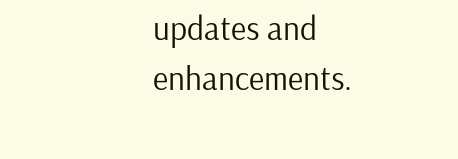updates and enhancements.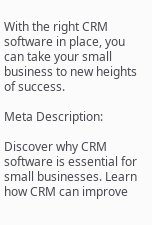With the right CRM software in place, you can take your small business to new heights of success.

Meta Description:

Discover why CRM software is essential for small businesses. Learn how CRM can improve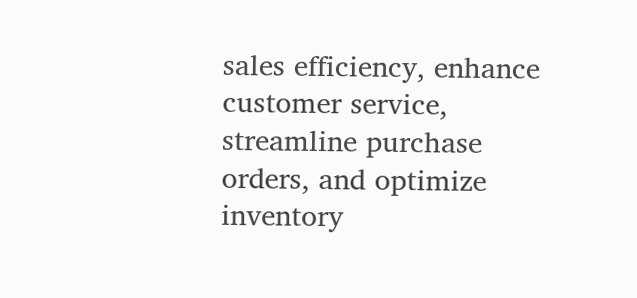sales efficiency, enhance customer service, streamline purchase orders, and optimize inventory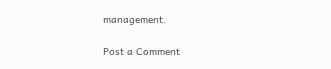management.

Post a Comment